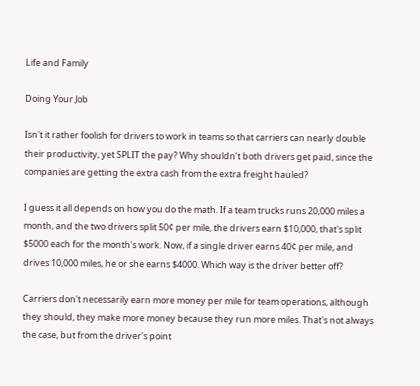Life and Family

Doing Your Job

Isn't it rather foolish for drivers to work in teams so that carriers can nearly double their productivity, yet SPLIT the pay? Why shouldn’t both drivers get paid, since the companies are getting the extra cash from the extra freight hauled?

I guess it all depends on how you do the math. If a team trucks runs 20,000 miles a month, and the two drivers split 50¢ per mile, the drivers earn $10,000, that's split $5000 each for the month's work. Now, if a single driver earns 40¢ per mile, and drives 10,000 miles, he or she earns $4000. Which way is the driver better off?

Carriers don't necessarily earn more money per mile for team operations, although they should, they make more money because they run more miles. That's not always the case, but from the driver's point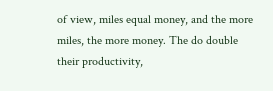of view, miles equal money, and the more miles, the more money. The do double their productivity,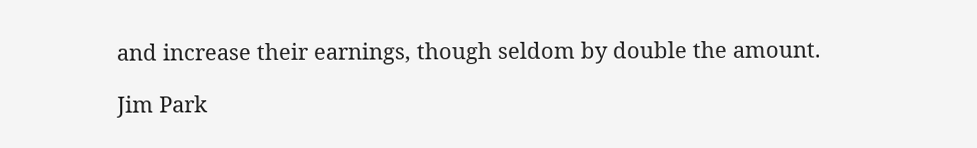and increase their earnings, though seldom by double the amount.

Jim Park